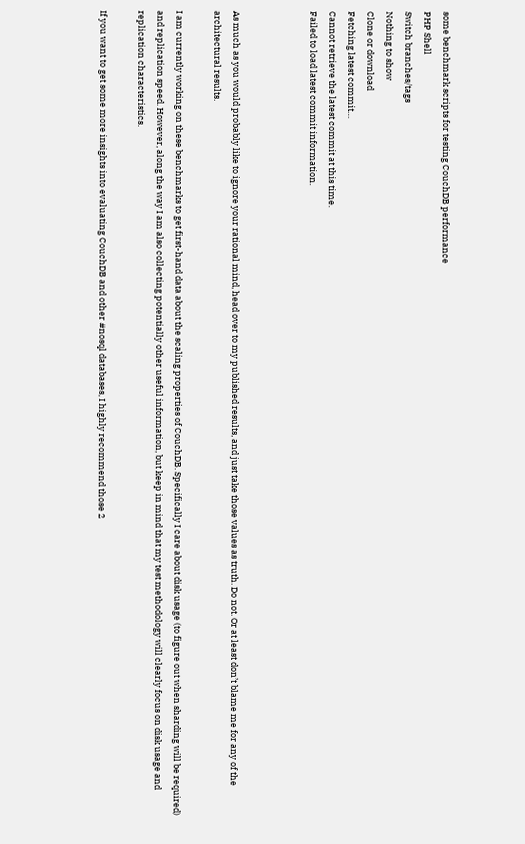some benchmark scripts for testing CouchDB performance
PHP Shell
Switch branches/tags
Nothing to show
Clone or download
Fetching latest commit…
Cannot retrieve the latest commit at this time.
Failed to load latest commit information.



As much as you would probably like to ignore your rational mind, head over to my published results, and just take those values as truth. Do not. Or at least don’t blame me for any of the architectural results.

I am currently working on these benchmarks to get first-hand data about the scaling properties of CouchDB. Specifically I care about disk usage (to figure out when sharding will be required) and replication speed. However, along the way I am also collecting potentially other useful information, but keep in mind that my test methodology will clearly focus on disk usage and replication characteristics.

If you want to get some more insights into evaluating CouchDB and other #nosql databases, I highly recommend those 2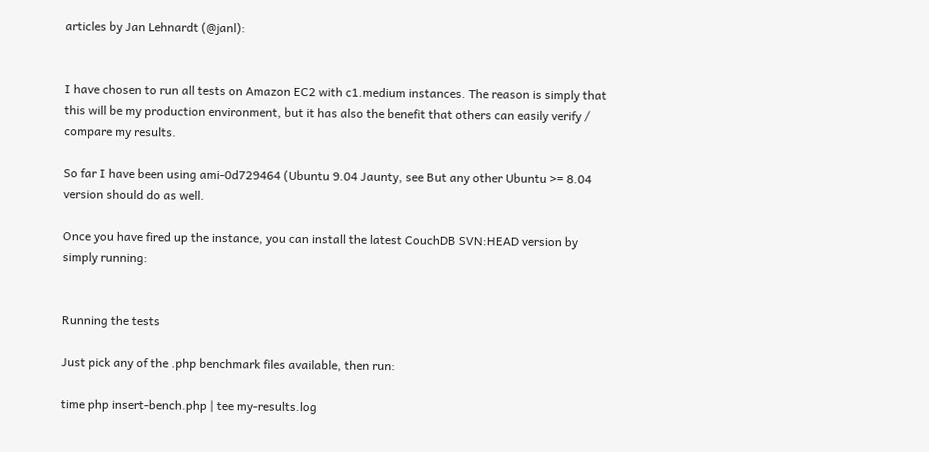articles by Jan Lehnardt (@janl):


I have chosen to run all tests on Amazon EC2 with c1.medium instances. The reason is simply that this will be my production environment, but it has also the benefit that others can easily verify / compare my results.

So far I have been using ami-0d729464 (Ubuntu 9.04 Jaunty, see But any other Ubuntu >= 8.04 version should do as well.

Once you have fired up the instance, you can install the latest CouchDB SVN:HEAD version by simply running:


Running the tests

Just pick any of the .php benchmark files available, then run:

time php insert-bench.php | tee my-results.log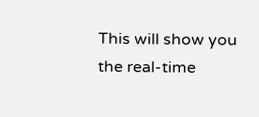This will show you the real-time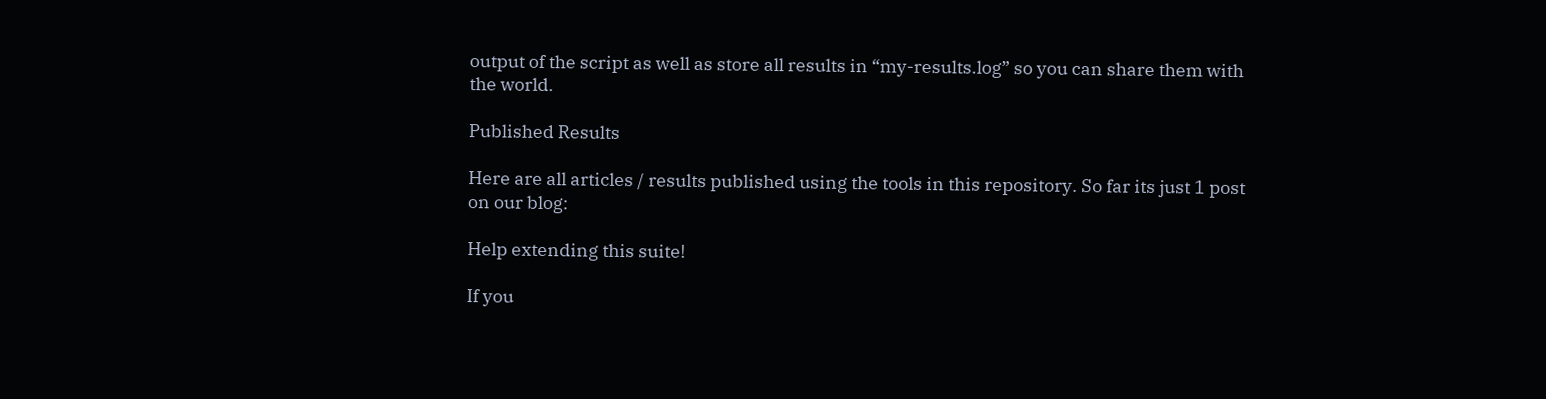output of the script as well as store all results in “my-results.log” so you can share them with the world.

Published Results

Here are all articles / results published using the tools in this repository. So far its just 1 post on our blog:

Help extending this suite!

If you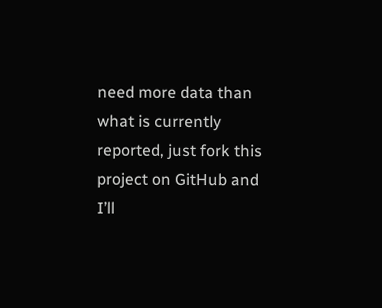need more data than what is currently reported, just fork this project on GitHub and I’ll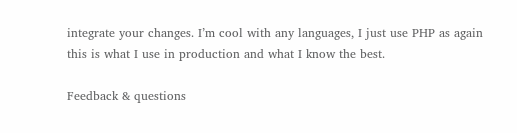integrate your changes. I’m cool with any languages, I just use PHP as again this is what I use in production and what I know the best.

Feedback & questions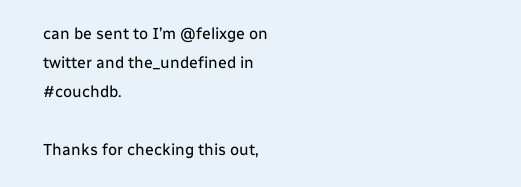can be sent to I’m @felixge on twitter and the_undefined in #couchdb.

Thanks for checking this out,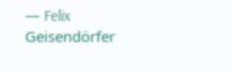— Felix Geisendörfer